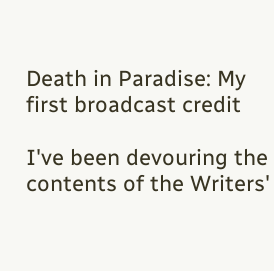Death in Paradise: My first broadcast credit

I've been devouring the contents of the Writers'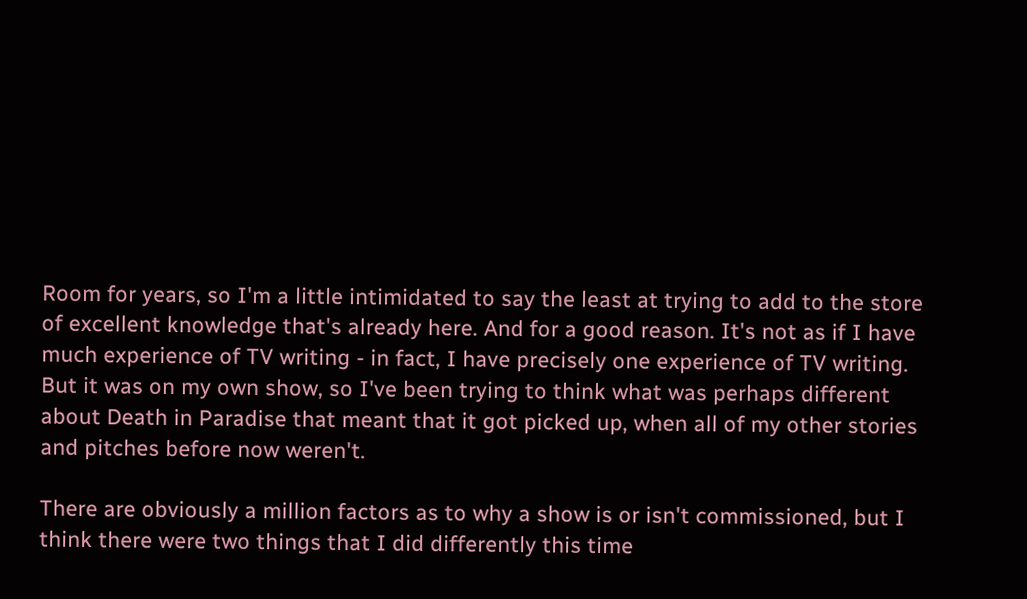Room for years, so I'm a little intimidated to say the least at trying to add to the store of excellent knowledge that's already here. And for a good reason. It's not as if I have much experience of TV writing - in fact, I have precisely one experience of TV writing. But it was on my own show, so I've been trying to think what was perhaps different about Death in Paradise that meant that it got picked up, when all of my other stories and pitches before now weren't.

There are obviously a million factors as to why a show is or isn't commissioned, but I think there were two things that I did differently this time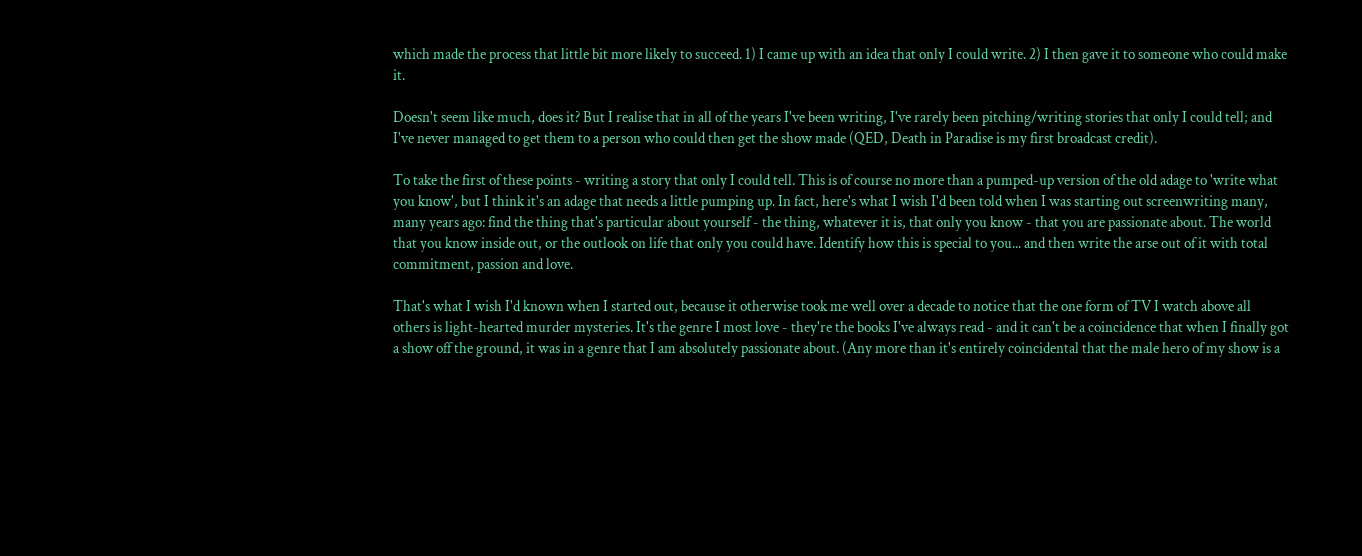which made the process that little bit more likely to succeed. 1) I came up with an idea that only I could write. 2) I then gave it to someone who could make it.

Doesn't seem like much, does it? But I realise that in all of the years I've been writing, I've rarely been pitching/writing stories that only I could tell; and I've never managed to get them to a person who could then get the show made (QED, Death in Paradise is my first broadcast credit).

To take the first of these points - writing a story that only I could tell. This is of course no more than a pumped-up version of the old adage to 'write what you know', but I think it's an adage that needs a little pumping up. In fact, here's what I wish I'd been told when I was starting out screenwriting many, many years ago: find the thing that's particular about yourself - the thing, whatever it is, that only you know - that you are passionate about. The world that you know inside out, or the outlook on life that only you could have. Identify how this is special to you... and then write the arse out of it with total commitment, passion and love.

That's what I wish I'd known when I started out, because it otherwise took me well over a decade to notice that the one form of TV I watch above all others is light-hearted murder mysteries. It's the genre I most love - they're the books I've always read - and it can't be a coincidence that when I finally got a show off the ground, it was in a genre that I am absolutely passionate about. (Any more than it's entirely coincidental that the male hero of my show is a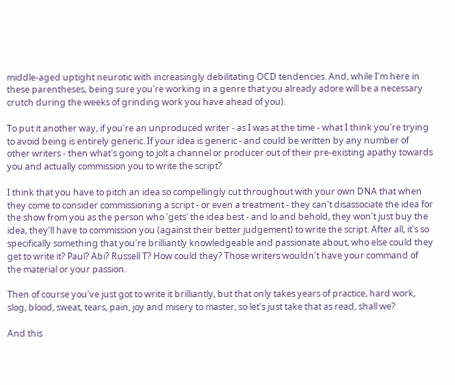middle-aged uptight neurotic with increasingly debilitating OCD tendencies. And, while I'm here in these parentheses, being sure you're working in a genre that you already adore will be a necessary crutch during the weeks of grinding work you have ahead of you).

To put it another way, if you're an unproduced writer - as I was at the time - what I think you're trying to avoid being is entirely generic. If your idea is generic - and could be written by any number of other writers - then what's going to jolt a channel or producer out of their pre-existing apathy towards you and actually commission you to write the script?

I think that you have to pitch an idea so compellingly cut throughout with your own DNA that when they come to consider commissioning a script - or even a treatment - they can't disassociate the idea for the show from you as the person who 'gets' the idea best - and lo and behold, they won't just buy the idea, they'll have to commission you (against their better judgement) to write the script. After all, it's so specifically something that you're brilliantly knowledgeable and passionate about, who else could they get to write it? Paul? Abi? Russell T? How could they? Those writers wouldn't have your command of the material or your passion.

Then of course you've just got to write it brilliantly, but that only takes years of practice, hard work, slog, blood, sweat, tears, pain, joy and misery to master, so let's just take that as read, shall we?

And this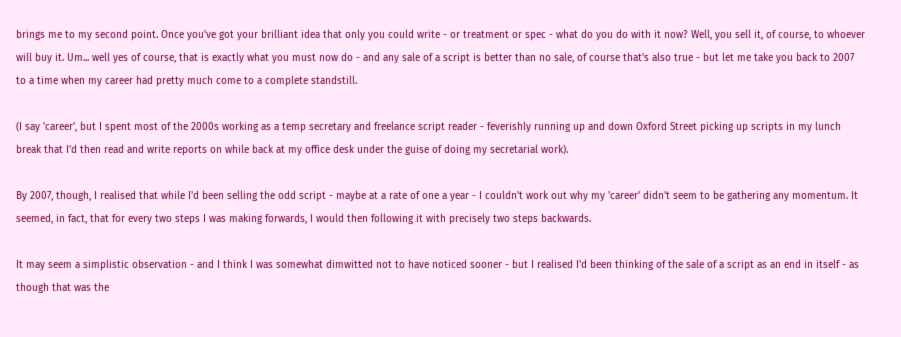brings me to my second point. Once you've got your brilliant idea that only you could write - or treatment or spec - what do you do with it now? Well, you sell it, of course, to whoever will buy it. Um... well yes of course, that is exactly what you must now do - and any sale of a script is better than no sale, of course that's also true - but let me take you back to 2007 to a time when my career had pretty much come to a complete standstill.

(I say 'career', but I spent most of the 2000s working as a temp secretary and freelance script reader - feverishly running up and down Oxford Street picking up scripts in my lunch break that I'd then read and write reports on while back at my office desk under the guise of doing my secretarial work).

By 2007, though, I realised that while I'd been selling the odd script - maybe at a rate of one a year - I couldn't work out why my 'career' didn't seem to be gathering any momentum. It seemed, in fact, that for every two steps I was making forwards, I would then following it with precisely two steps backwards.

It may seem a simplistic observation - and I think I was somewhat dimwitted not to have noticed sooner - but I realised I'd been thinking of the sale of a script as an end in itself - as though that was the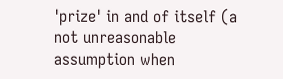'prize' in and of itself (a not unreasonable assumption when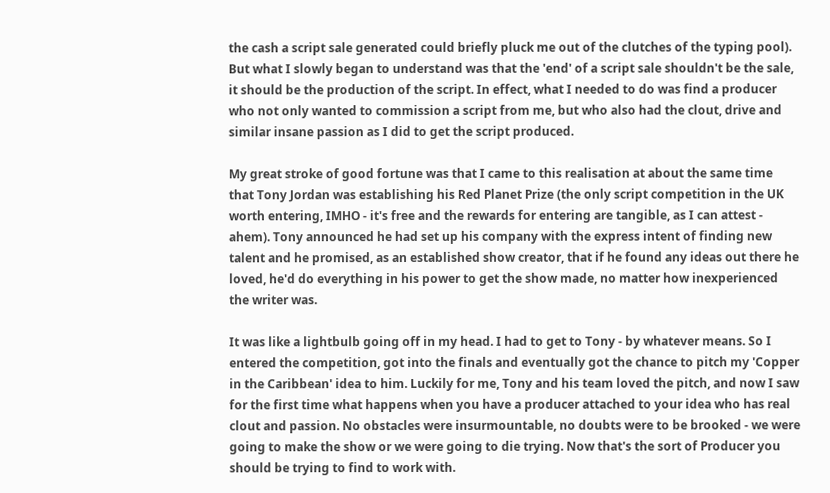the cash a script sale generated could briefly pluck me out of the clutches of the typing pool). But what I slowly began to understand was that the 'end' of a script sale shouldn't be the sale, it should be the production of the script. In effect, what I needed to do was find a producer who not only wanted to commission a script from me, but who also had the clout, drive and similar insane passion as I did to get the script produced.

My great stroke of good fortune was that I came to this realisation at about the same time that Tony Jordan was establishing his Red Planet Prize (the only script competition in the UK worth entering, IMHO - it's free and the rewards for entering are tangible, as I can attest - ahem). Tony announced he had set up his company with the express intent of finding new talent and he promised, as an established show creator, that if he found any ideas out there he loved, he'd do everything in his power to get the show made, no matter how inexperienced the writer was.

It was like a lightbulb going off in my head. I had to get to Tony - by whatever means. So I entered the competition, got into the finals and eventually got the chance to pitch my 'Copper in the Caribbean' idea to him. Luckily for me, Tony and his team loved the pitch, and now I saw for the first time what happens when you have a producer attached to your idea who has real clout and passion. No obstacles were insurmountable, no doubts were to be brooked - we were going to make the show or we were going to die trying. Now that's the sort of Producer you should be trying to find to work with.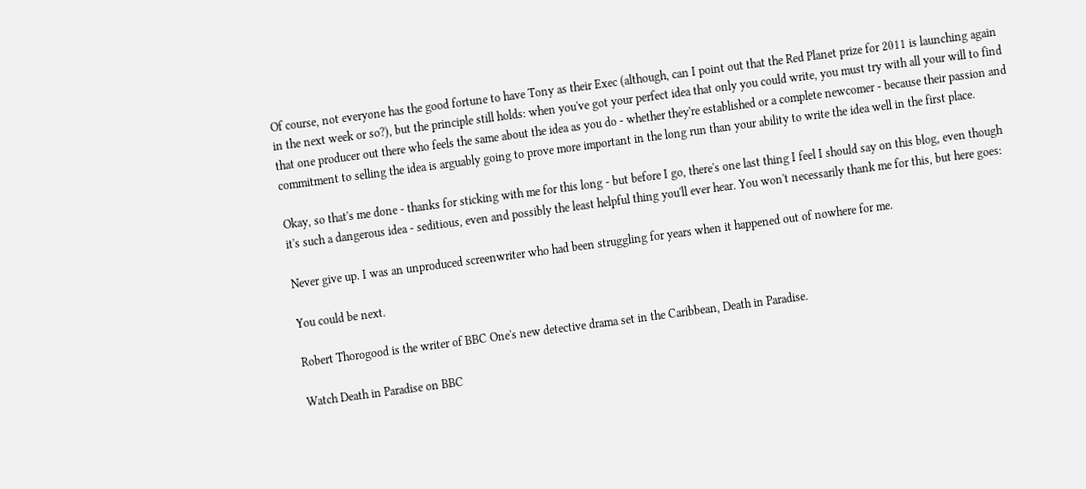Of course, not everyone has the good fortune to have Tony as their Exec (although, can I point out that the Red Planet prize for 2011 is launching again in the next week or so?), but the principle still holds: when you've got your perfect idea that only you could write, you must try with all your will to find that one producer out there who feels the same about the idea as you do - whether they're established or a complete newcomer - because their passion and commitment to selling the idea is arguably going to prove more important in the long run than your ability to write the idea well in the first place.

Okay, so that's me done - thanks for sticking with me for this long - but before I go, there's one last thing I feel I should say on this blog, even though it's such a dangerous idea - seditious, even and possibly the least helpful thing you'll ever hear. You won't necessarily thank me for this, but here goes:

Never give up. I was an unproduced screenwriter who had been struggling for years when it happened out of nowhere for me.

You could be next.

Robert Thorogood is the writer of BBC One's new detective drama set in the Caribbean, Death in Paradise.

Watch Death in Paradise on BBC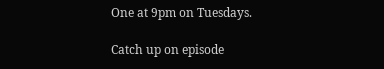One at 9pm on Tuesdays.

Catch up on episode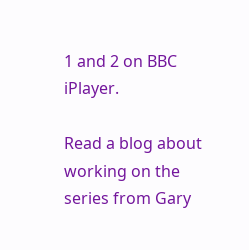1 and 2 on BBC iPlayer.

Read a blog about working on the series from Gary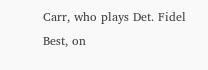Carr, who plays Det. Fidel Best, on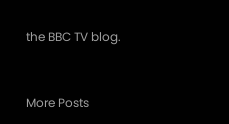the BBC TV blog.


More Posts